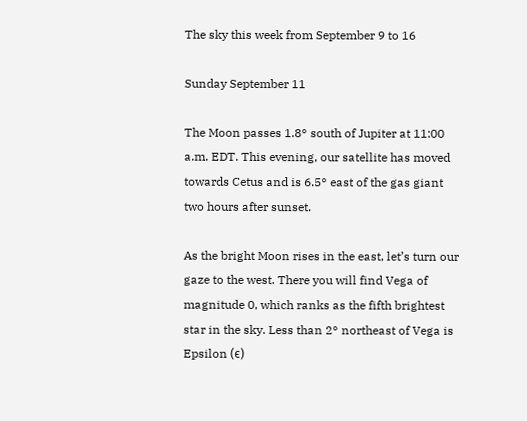The sky this week from September 9 to 16

Sunday September 11

The Moon passes 1.8° south of Jupiter at 11:00 a.m. EDT. This evening, our satellite has moved towards Cetus and is 6.5° east of the gas giant two hours after sunset.

As the bright Moon rises in the east, let’s turn our gaze to the west. There you will find Vega of magnitude 0, which ranks as the fifth brightest star in the sky. Less than 2° northeast of Vega is Epsilon (ϵ)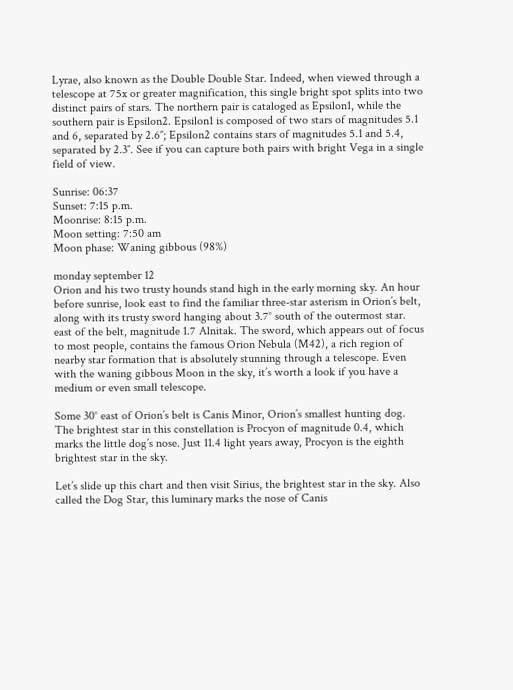Lyrae, also known as the Double Double Star. Indeed, when viewed through a telescope at 75x or greater magnification, this single bright spot splits into two distinct pairs of stars. The northern pair is cataloged as Epsilon1, while the southern pair is Epsilon2. Epsilon1 is composed of two stars of magnitudes 5.1 and 6, separated by 2.6″; Epsilon2 contains stars of magnitudes 5.1 and 5.4, separated by 2.3″. See if you can capture both pairs with bright Vega in a single field of view.

Sunrise: 06:37
Sunset: 7:15 p.m.
Moonrise: 8:15 p.m.
Moon setting: 7:50 am
Moon phase: Waning gibbous (98%)

monday september 12
Orion and his two trusty hounds stand high in the early morning sky. An hour before sunrise, look east to find the familiar three-star asterism in Orion’s belt, along with its trusty sword hanging about 3.7° south of the outermost star. east of the belt, magnitude 1.7 Alnitak. The sword, which appears out of focus to most people, contains the famous Orion Nebula (M42), a rich region of nearby star formation that is absolutely stunning through a telescope. Even with the waning gibbous Moon in the sky, it’s worth a look if you have a medium or even small telescope.

Some 30° east of Orion’s belt is Canis Minor, Orion’s smallest hunting dog. The brightest star in this constellation is Procyon of magnitude 0.4, which marks the little dog’s nose. Just 11.4 light years away, Procyon is the eighth brightest star in the sky.

Let’s slide up this chart and then visit Sirius, the brightest star in the sky. Also called the Dog Star, this luminary marks the nose of Canis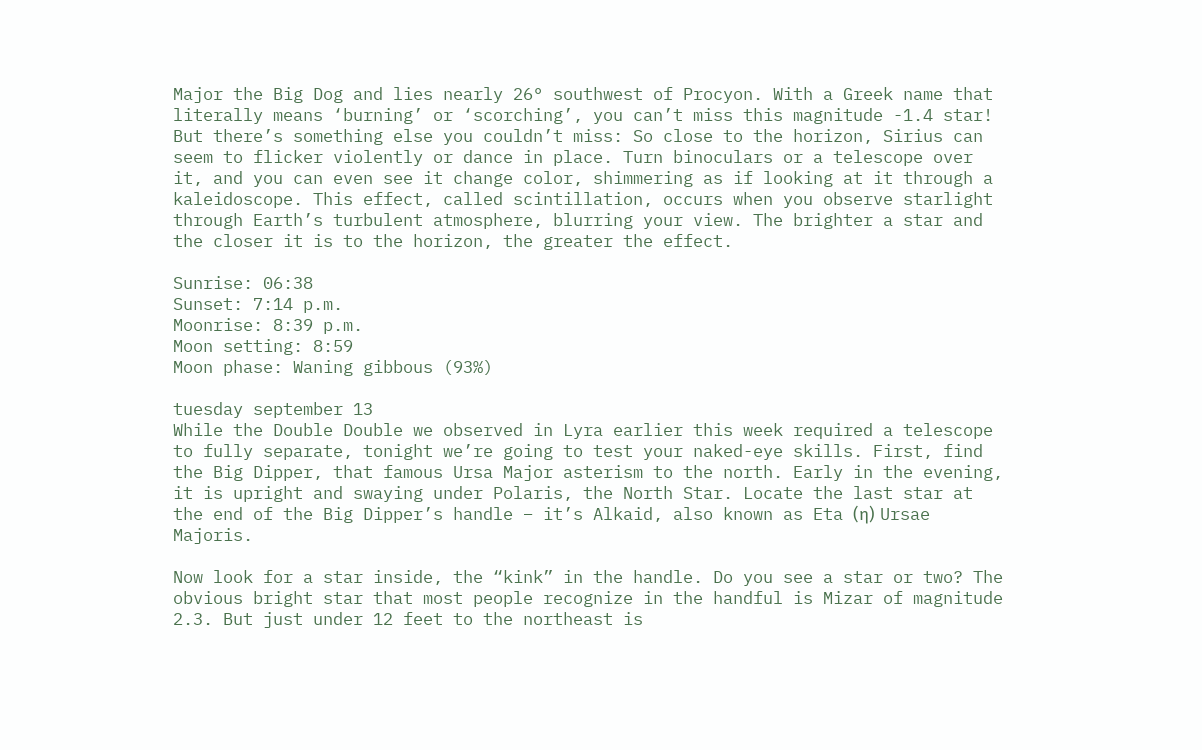Major the Big Dog and lies nearly 26° southwest of Procyon. With a Greek name that literally means ‘burning’ or ‘scorching’, you can’t miss this magnitude -1.4 star! But there’s something else you couldn’t miss: So close to the horizon, Sirius can seem to flicker violently or dance in place. Turn binoculars or a telescope over it, and you can even see it change color, shimmering as if looking at it through a kaleidoscope. This effect, called scintillation, occurs when you observe starlight through Earth’s turbulent atmosphere, blurring your view. The brighter a star and the closer it is to the horizon, the greater the effect.

Sunrise: 06:38
Sunset: 7:14 p.m.
Moonrise: 8:39 p.m.
Moon setting: 8:59
Moon phase: Waning gibbous (93%)

tuesday september 13
While the Double Double we observed in Lyra earlier this week required a telescope to fully separate, tonight we’re going to test your naked-eye skills. First, find the Big Dipper, that famous Ursa Major asterism to the north. Early in the evening, it is upright and swaying under Polaris, the North Star. Locate the last star at the end of the Big Dipper’s handle – it’s Alkaid, also known as Eta (η) Ursae Majoris.

Now look for a star inside, the “kink” in the handle. Do you see a star or two? The obvious bright star that most people recognize in the handful is Mizar of magnitude 2.3. But just under 12 feet to the northeast is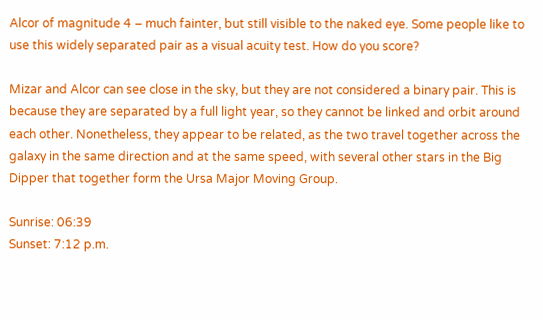Alcor of magnitude 4 – much fainter, but still visible to the naked eye. Some people like to use this widely separated pair as a visual acuity test. How do you score?

Mizar and Alcor can see close in the sky, but they are not considered a binary pair. This is because they are separated by a full light year, so they cannot be linked and orbit around each other. Nonetheless, they appear to be related, as the two travel together across the galaxy in the same direction and at the same speed, with several other stars in the Big Dipper that together form the Ursa Major Moving Group.

Sunrise: 06:39
Sunset: 7:12 p.m.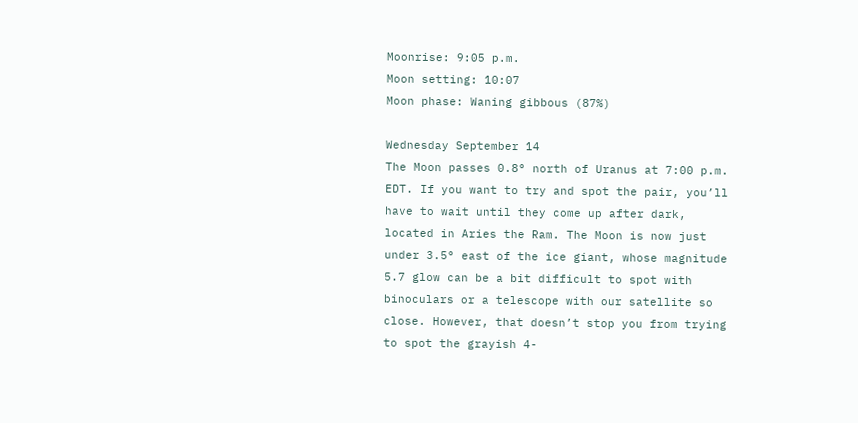Moonrise: 9:05 p.m.
Moon setting: 10:07
Moon phase: Waning gibbous (87%)

Wednesday September 14
The Moon passes 0.8° north of Uranus at 7:00 p.m. EDT. If you want to try and spot the pair, you’ll have to wait until they come up after dark, located in Aries the Ram. The Moon is now just under 3.5° east of the ice giant, whose magnitude 5.7 glow can be a bit difficult to spot with binoculars or a telescope with our satellite so close. However, that doesn’t stop you from trying to spot the grayish 4-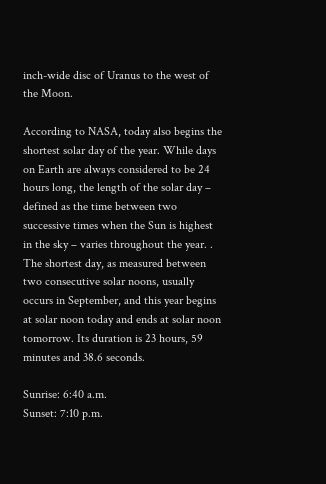inch-wide disc of Uranus to the west of the Moon.

According to NASA, today also begins the shortest solar day of the year. While days on Earth are always considered to be 24 hours long, the length of the solar day – defined as the time between two successive times when the Sun is highest in the sky – varies throughout the year. . The shortest day, as measured between two consecutive solar noons, usually occurs in September, and this year begins at solar noon today and ends at solar noon tomorrow. Its duration is 23 hours, 59 minutes and 38.6 seconds.

Sunrise: 6:40 a.m.
Sunset: 7:10 p.m.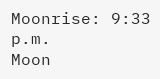Moonrise: 9:33 p.m.
Moon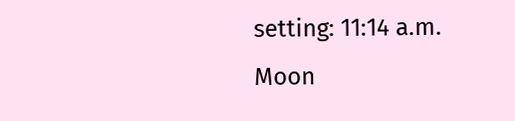setting: 11:14 a.m.
Moon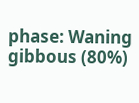phase: Waning gibbous (80%)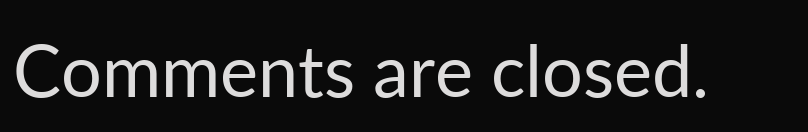Comments are closed.